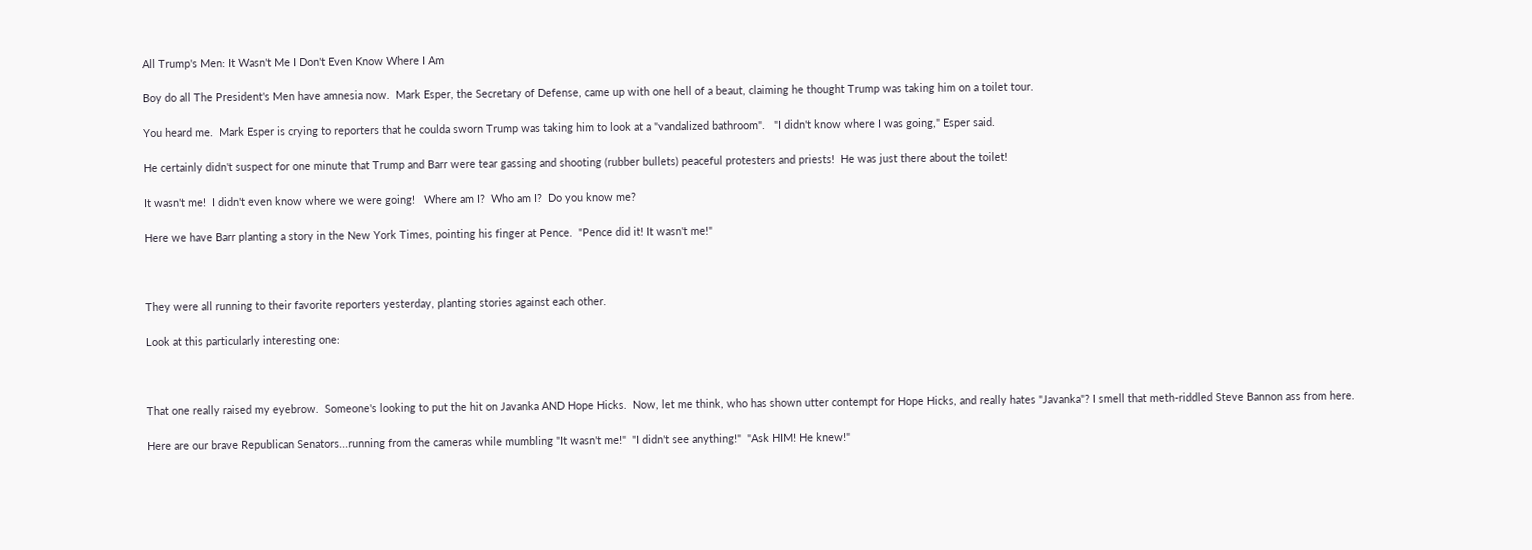All Trump's Men: It Wasn't Me I Don't Even Know Where I Am

Boy do all The President's Men have amnesia now.  Mark Esper, the Secretary of Defense, came up with one hell of a beaut, claiming he thought Trump was taking him on a toilet tour.

You heard me.  Mark Esper is crying to reporters that he coulda sworn Trump was taking him to look at a "vandalized bathroom".   "I didn't know where I was going," Esper said.

He certainly didn't suspect for one minute that Trump and Barr were tear gassing and shooting (rubber bullets) peaceful protesters and priests!  He was just there about the toilet!

It wasn't me!  I didn't even know where we were going!   Where am I?  Who am I?  Do you know me?

Here we have Barr planting a story in the New York Times, pointing his finger at Pence.  "Pence did it! It wasn't me!"



They were all running to their favorite reporters yesterday, planting stories against each other.

Look at this particularly interesting one:



That one really raised my eyebrow.  Someone's looking to put the hit on Javanka AND Hope Hicks.  Now, let me think, who has shown utter contempt for Hope Hicks, and really hates "Javanka"? I smell that meth-riddled Steve Bannon ass from here.

Here are our brave Republican Senators...running from the cameras while mumbling "It wasn't me!"  "I didn't see anything!"  "Ask HIM! He knew!"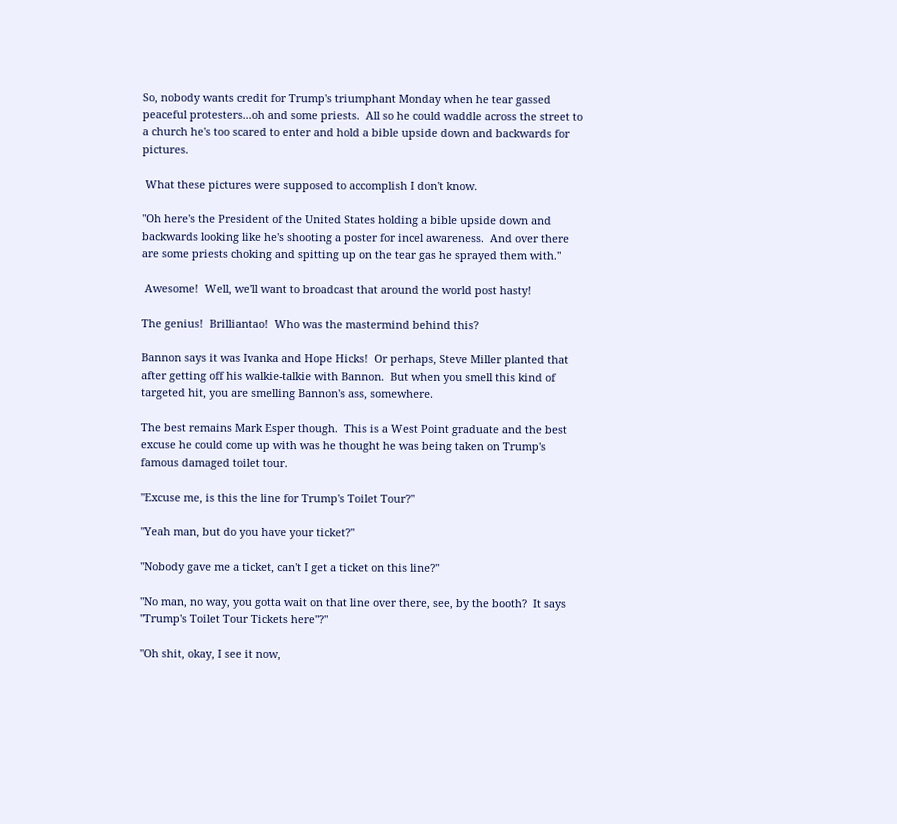So, nobody wants credit for Trump's triumphant Monday when he tear gassed peaceful protesters...oh and some priests.  All so he could waddle across the street to a church he's too scared to enter and hold a bible upside down and backwards for pictures.

 What these pictures were supposed to accomplish I don't know.

"Oh here's the President of the United States holding a bible upside down and backwards looking like he's shooting a poster for incel awareness.  And over there are some priests choking and spitting up on the tear gas he sprayed them with."

 Awesome!  Well, we'll want to broadcast that around the world post hasty!

The genius!  Brilliantao!  Who was the mastermind behind this?

Bannon says it was Ivanka and Hope Hicks!  Or perhaps, Steve Miller planted that after getting off his walkie-talkie with Bannon.  But when you smell this kind of targeted hit, you are smelling Bannon's ass, somewhere.

The best remains Mark Esper though.  This is a West Point graduate and the best excuse he could come up with was he thought he was being taken on Trump's famous damaged toilet tour.

"Excuse me, is this the line for Trump's Toilet Tour?"

"Yeah man, but do you have your ticket?"

"Nobody gave me a ticket, can't I get a ticket on this line?"

"No man, no way, you gotta wait on that line over there, see, by the booth?  It says "Trump's Toilet Tour Tickets here"?"

"Oh shit, okay, I see it now,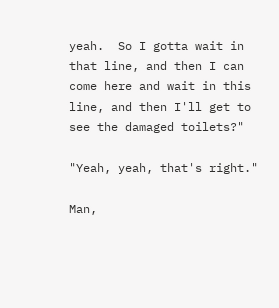yeah.  So I gotta wait in that line, and then I can come here and wait in this line, and then I'll get to see the damaged toilets?"

"Yeah, yeah, that's right."

Man,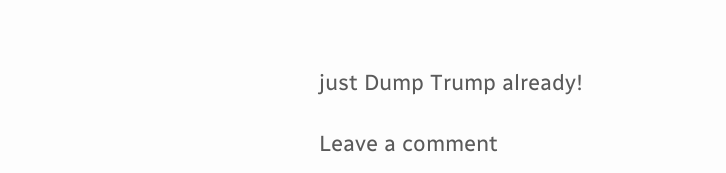just Dump Trump already!

Leave a comment